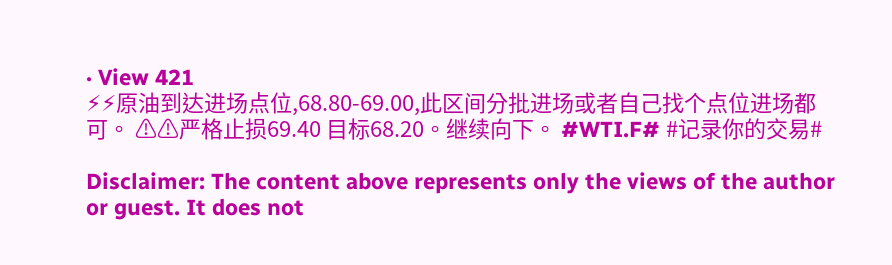· View 421
⚡⚡原油到达进场点位,68.80-69.00,此区间分批进场或者自己找个点位进场都可。 ⚠⚠严格止损69.40 目标68.20。继续向下。 #WTI.F# #记录你的交易#

Disclaimer: The content above represents only the views of the author or guest. It does not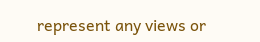represent any views or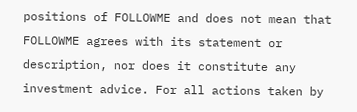positions of FOLLOWME and does not mean that FOLLOWME agrees with its statement or description, nor does it constitute any investment advice. For all actions taken by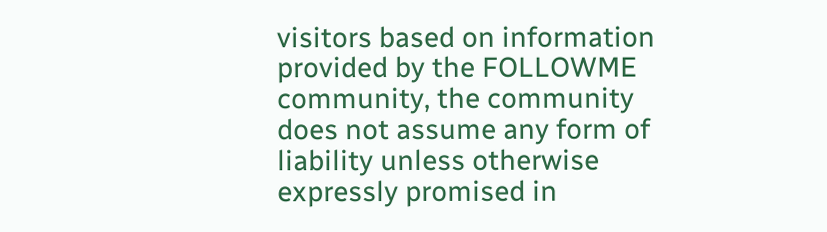visitors based on information provided by the FOLLOWME community, the community does not assume any form of liability unless otherwise expressly promised in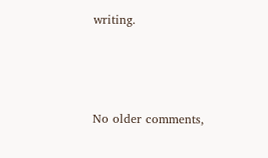writing.



No older comments,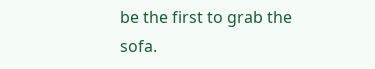be the first to grab the sofa.